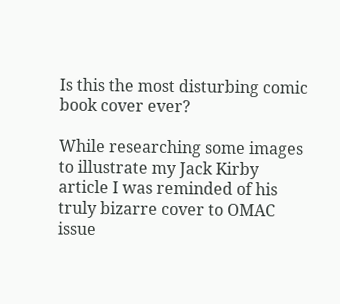Is this the most disturbing comic book cover ever?

While researching some images to illustrate my Jack Kirby article I was reminded of his truly bizarre cover to OMAC issue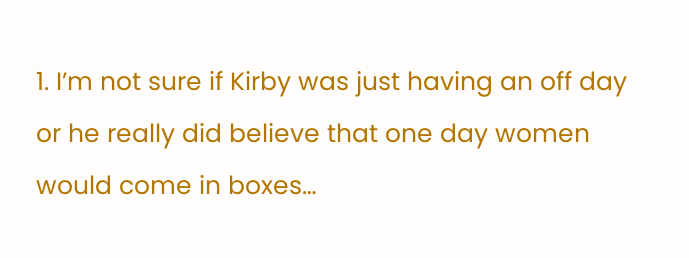1. I’m not sure if Kirby was just having an off day or he really did believe that one day women would come in boxes…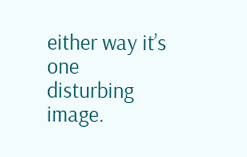either way it’s one disturbing image.